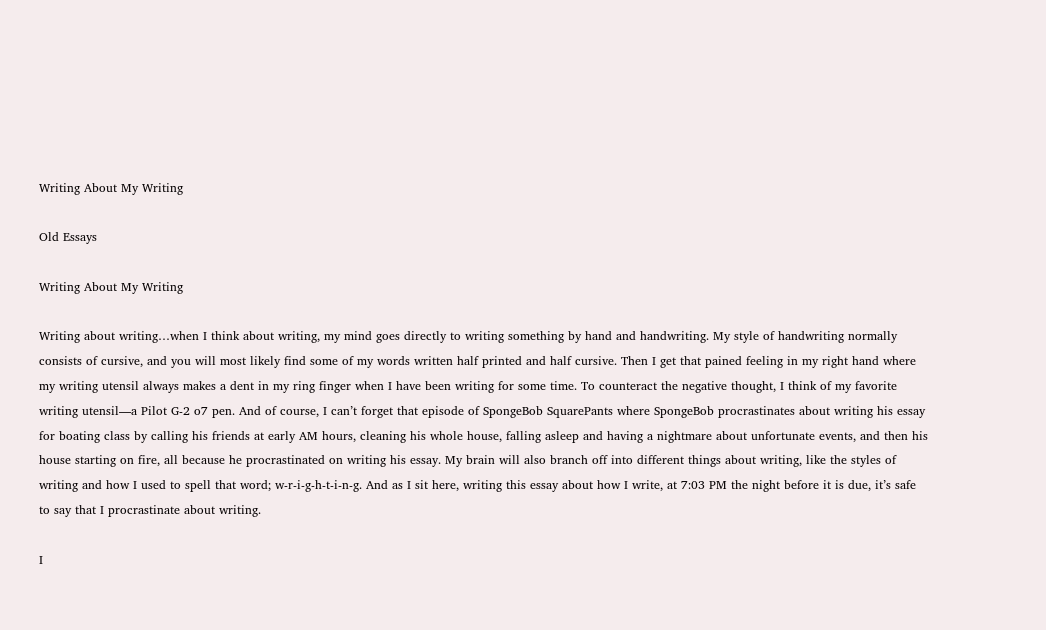Writing About My Writing

Old Essays

Writing About My Writing

Writing about writing…when I think about writing, my mind goes directly to writing something by hand and handwriting. My style of handwriting normally consists of cursive, and you will most likely find some of my words written half printed and half cursive. Then I get that pained feeling in my right hand where my writing utensil always makes a dent in my ring finger when I have been writing for some time. To counteract the negative thought, I think of my favorite writing utensil—a Pilot G-2 o7 pen. And of course, I can’t forget that episode of SpongeBob SquarePants where SpongeBob procrastinates about writing his essay for boating class by calling his friends at early AM hours, cleaning his whole house, falling asleep and having a nightmare about unfortunate events, and then his house starting on fire, all because he procrastinated on writing his essay. My brain will also branch off into different things about writing, like the styles of writing and how I used to spell that word; w-r-i-g-h-t-i-n-g. And as I sit here, writing this essay about how I write, at 7:03 PM the night before it is due, it’s safe to say that I procrastinate about writing.

I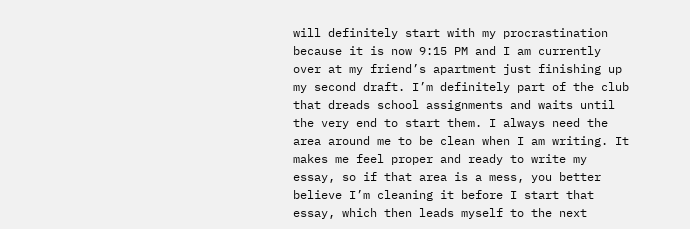will definitely start with my procrastination because it is now 9:15 PM and I am currently over at my friend’s apartment just finishing up my second draft. I’m definitely part of the club that dreads school assignments and waits until the very end to start them. I always need the area around me to be clean when I am writing. It makes me feel proper and ready to write my essay, so if that area is a mess, you better believe I’m cleaning it before I start that essay, which then leads myself to the next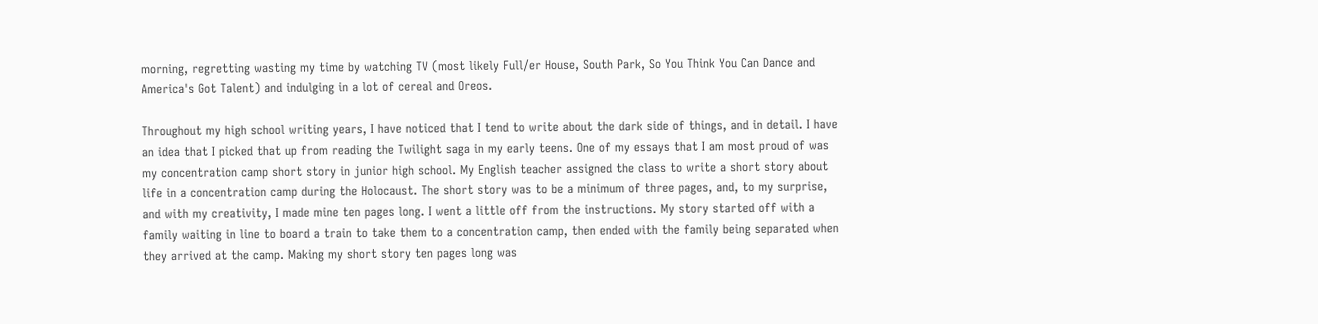morning, regretting wasting my time by watching TV (most likely Full/er House, South Park, So You Think You Can Dance and America's Got Talent) and indulging in a lot of cereal and Oreos.

Throughout my high school writing years, I have noticed that I tend to write about the dark side of things, and in detail. I have an idea that I picked that up from reading the Twilight saga in my early teens. One of my essays that I am most proud of was my concentration camp short story in junior high school. My English teacher assigned the class to write a short story about life in a concentration camp during the Holocaust. The short story was to be a minimum of three pages, and, to my surprise, and with my creativity, I made mine ten pages long. I went a little off from the instructions. My story started off with a family waiting in line to board a train to take them to a concentration camp, then ended with the family being separated when they arrived at the camp. Making my short story ten pages long was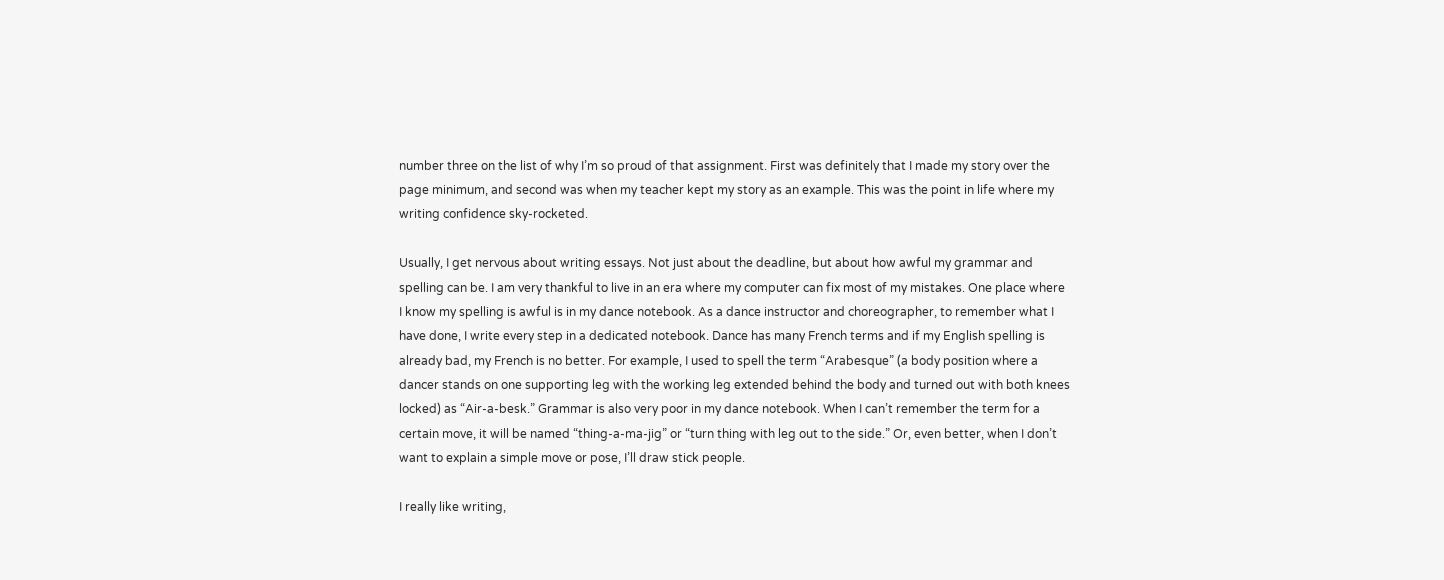number three on the list of why I’m so proud of that assignment. First was definitely that I made my story over the page minimum, and second was when my teacher kept my story as an example. This was the point in life where my writing confidence sky-rocketed.

Usually, I get nervous about writing essays. Not just about the deadline, but about how awful my grammar and spelling can be. I am very thankful to live in an era where my computer can fix most of my mistakes. One place where I know my spelling is awful is in my dance notebook. As a dance instructor and choreographer, to remember what I have done, I write every step in a dedicated notebook. Dance has many French terms and if my English spelling is already bad, my French is no better. For example, I used to spell the term “Arabesque” (a body position where a dancer stands on one supporting leg with the working leg extended behind the body and turned out with both knees locked) as “Air-a-besk.” Grammar is also very poor in my dance notebook. When I can’t remember the term for a certain move, it will be named “thing-a-ma-jig” or “turn thing with leg out to the side.” Or, even better, when I don’t want to explain a simple move or pose, I’ll draw stick people.

I really like writing,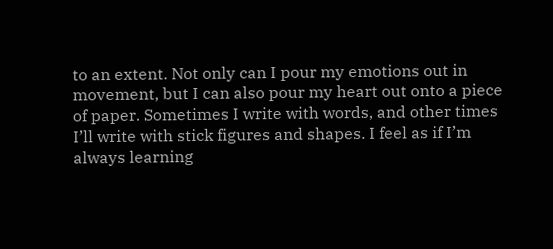to an extent. Not only can I pour my emotions out in movement, but I can also pour my heart out onto a piece of paper. Sometimes I write with words, and other times I’ll write with stick figures and shapes. I feel as if I’m always learning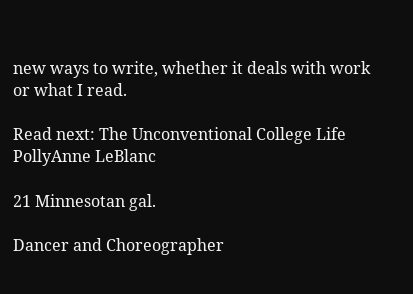new ways to write, whether it deals with work or what I read.

Read next: The Unconventional College Life
PollyAnne LeBlanc

21 Minnesotan gal.

Dancer and Choreographer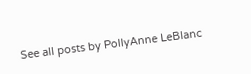See all posts by PollyAnne LeBlanc